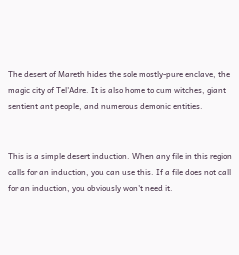The desert of Mareth hides the sole mostly-pure enclave, the magic city of Tel'Adre. It is also home to cum witches, giant sentient ant people, and numerous demonic entities.


This is a simple desert induction. When any file in this region calls for an induction, you can use this. If a file does not call for an induction, you obviously won't need it.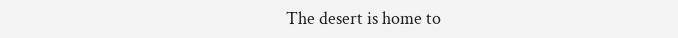The desert is home to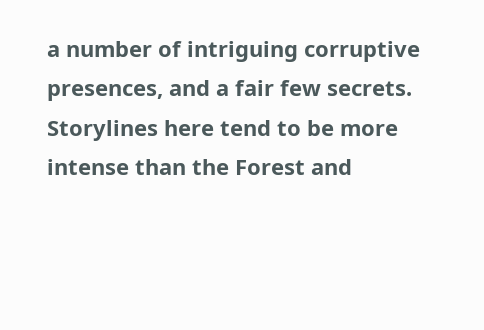a number of intriguing corruptive presences, and a fair few secrets. Storylines here tend to be more intense than the Forest and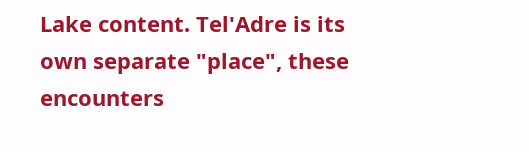Lake content. Tel'Adre is its own separate "place", these encounters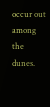occur out among the dunes.